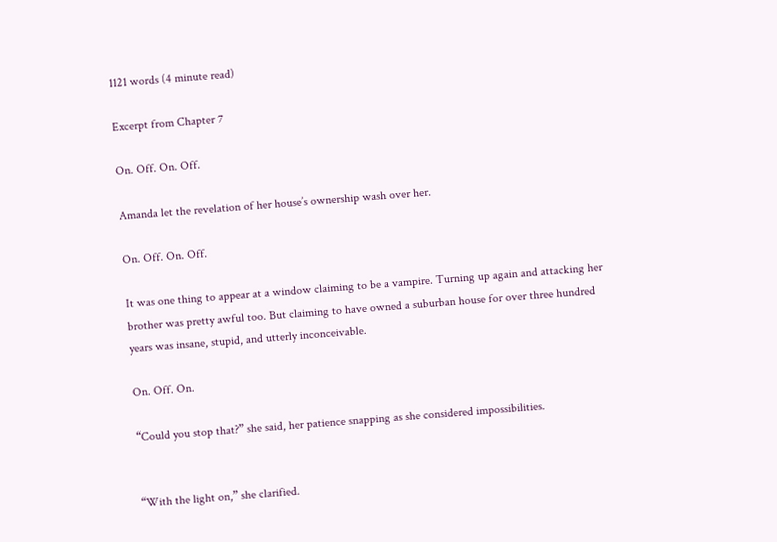1121 words (4 minute read)

Excerpt from Chapter 7

On. Off. On. Off.

Amanda let the revelation of her house’s ownership wash over her.

On. Off. On. Off.

It was one thing to appear at a window claiming to be a vampire. Turning up again and attacking her brother was pretty awful too. But claiming to have owned a suburban house for over three hundred years was insane, stupid, and utterly inconceivable.

On. Off. On.

“Could you stop that?” she said, her patience snapping as she considered impossibilities.


“With the light on,” she clarified.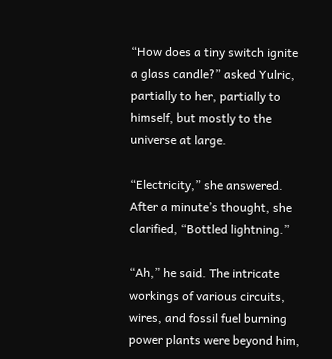“How does a tiny switch ignite a glass candle?” asked Yulric, partially to her, partially to himself, but mostly to the universe at large.

“Electricity,” she answered. After a minute’s thought, she clarified, “Bottled lightning.”

“Ah,” he said. The intricate workings of various circuits, wires, and fossil fuel burning power plants were beyond him,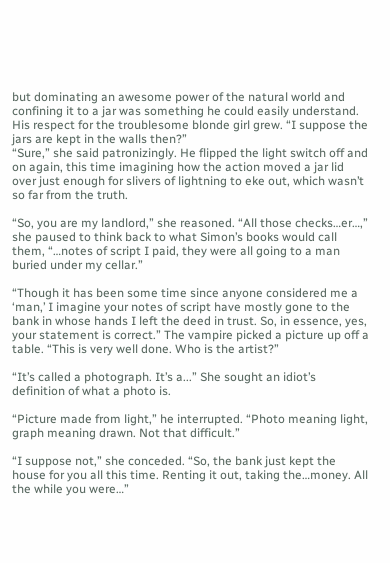but dominating an awesome power of the natural world and confining it to a jar was something he could easily understand. His respect for the troublesome blonde girl grew. “I suppose the jars are kept in the walls then?”
“Sure,” she said patronizingly. He flipped the light switch off and on again, this time imagining how the action moved a jar lid over just enough for slivers of lightning to eke out, which wasn’t so far from the truth.

“So, you are my landlord,” she reasoned. “All those checks…er…,” she paused to think back to what Simon’s books would call them, “…notes of script I paid, they were all going to a man buried under my cellar.”

“Though it has been some time since anyone considered me a ‘man,’ I imagine your notes of script have mostly gone to the bank in whose hands I left the deed in trust. So, in essence, yes, your statement is correct.” The vampire picked a picture up off a table. “This is very well done. Who is the artist?”

“It’s called a photograph. It’s a...” She sought an idiot’s definition of what a photo is.

“Picture made from light,” he interrupted. “Photo meaning light, graph meaning drawn. Not that difficult.”

“I suppose not,” she conceded. “So, the bank just kept the house for you all this time. Renting it out, taking the…money. All the while you were…”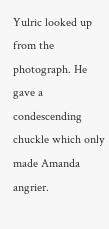Yulric looked up from the photograph. He gave a condescending chuckle which only made Amanda angrier.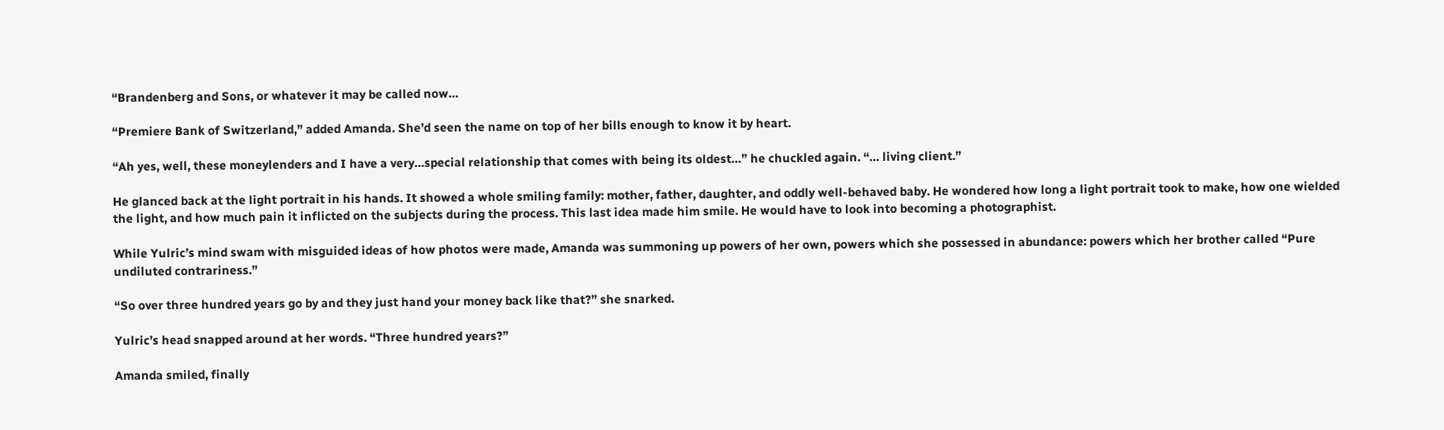“Brandenberg and Sons, or whatever it may be called now…

“Premiere Bank of Switzerland,” added Amanda. She’d seen the name on top of her bills enough to know it by heart.

“Ah yes, well, these moneylenders and I have a very…special relationship that comes with being its oldest…” he chuckled again. “… living client.”

He glanced back at the light portrait in his hands. It showed a whole smiling family: mother, father, daughter, and oddly well-behaved baby. He wondered how long a light portrait took to make, how one wielded the light, and how much pain it inflicted on the subjects during the process. This last idea made him smile. He would have to look into becoming a photographist.

While Yulric’s mind swam with misguided ideas of how photos were made, Amanda was summoning up powers of her own, powers which she possessed in abundance: powers which her brother called “Pure undiluted contrariness.”

“So over three hundred years go by and they just hand your money back like that?” she snarked.

Yulric’s head snapped around at her words. “Three hundred years?”

Amanda smiled, finally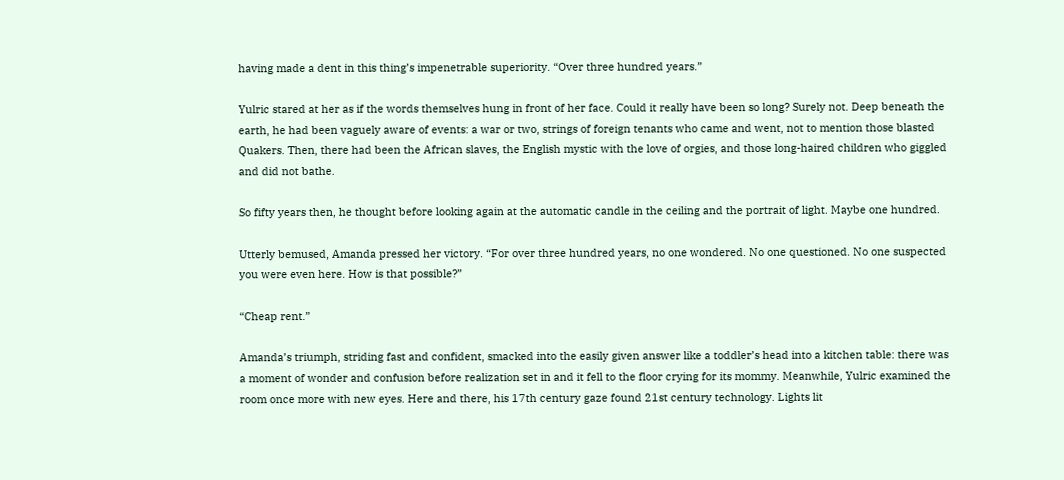having made a dent in this thing’s impenetrable superiority. “Over three hundred years.”

Yulric stared at her as if the words themselves hung in front of her face. Could it really have been so long? Surely not. Deep beneath the earth, he had been vaguely aware of events: a war or two, strings of foreign tenants who came and went, not to mention those blasted Quakers. Then, there had been the African slaves, the English mystic with the love of orgies, and those long-haired children who giggled and did not bathe.

So fifty years then, he thought before looking again at the automatic candle in the ceiling and the portrait of light. Maybe one hundred.

Utterly bemused, Amanda pressed her victory. “For over three hundred years, no one wondered. No one questioned. No one suspected you were even here. How is that possible?”

“Cheap rent.”

Amanda’s triumph, striding fast and confident, smacked into the easily given answer like a toddler’s head into a kitchen table: there was a moment of wonder and confusion before realization set in and it fell to the floor crying for its mommy. Meanwhile, Yulric examined the room once more with new eyes. Here and there, his 17th century gaze found 21st century technology. Lights lit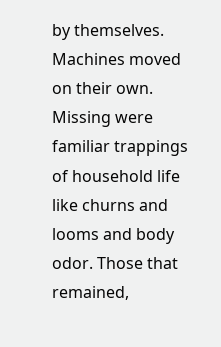by themselves. Machines moved on their own. Missing were familiar trappings of household life like churns and looms and body odor. Those that remained,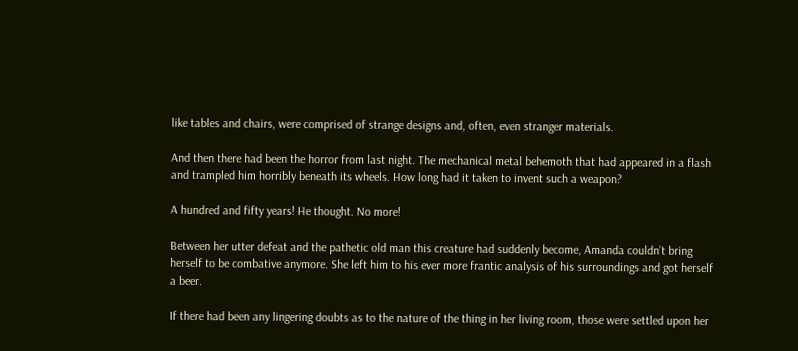like tables and chairs, were comprised of strange designs and, often, even stranger materials.

And then there had been the horror from last night. The mechanical metal behemoth that had appeared in a flash and trampled him horribly beneath its wheels. How long had it taken to invent such a weapon?

A hundred and fifty years! He thought. No more!

Between her utter defeat and the pathetic old man this creature had suddenly become, Amanda couldn’t bring herself to be combative anymore. She left him to his ever more frantic analysis of his surroundings and got herself a beer.

If there had been any lingering doubts as to the nature of the thing in her living room, those were settled upon her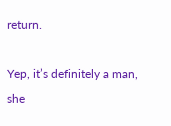return.

Yep, it’s definitely a man, she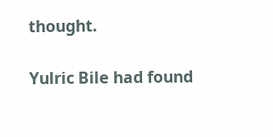thought.

Yulric Bile had found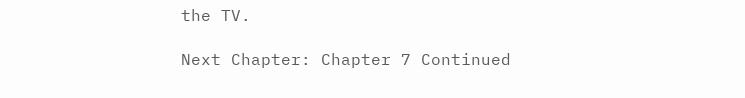the TV.

Next Chapter: Chapter 7 Continued